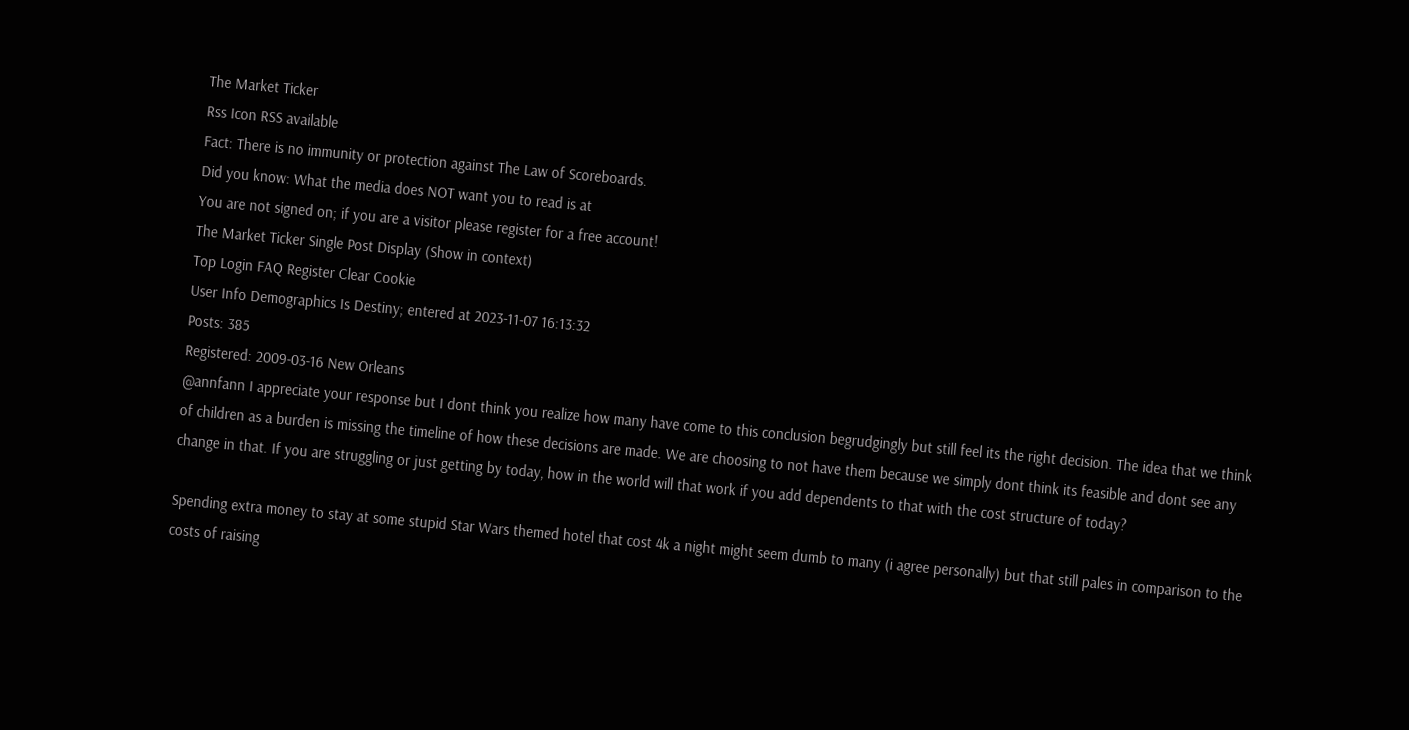The Market Ticker
Rss Icon RSS available
Fact: There is no immunity or protection against The Law of Scoreboards.
Did you know: What the media does NOT want you to read is at
You are not signed on; if you are a visitor please register for a free account!
The Market Ticker Single Post Display (Show in context)
Top Login FAQ Register Clear Cookie
User Info Demographics Is Destiny; entered at 2023-11-07 16:13:32
Posts: 385
Registered: 2009-03-16 New Orleans
@annfann I appreciate your response but I dont think you realize how many have come to this conclusion begrudgingly but still feel its the right decision. The idea that we think of children as a burden is missing the timeline of how these decisions are made. We are choosing to not have them because we simply dont think its feasible and dont see any change in that. If you are struggling or just getting by today, how in the world will that work if you add dependents to that with the cost structure of today?

Spending extra money to stay at some stupid Star Wars themed hotel that cost 4k a night might seem dumb to many (i agree personally) but that still pales in comparison to the costs of raising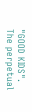"GOOD KIDS". The perpetual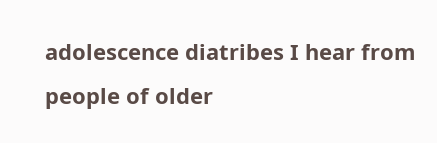adolescence diatribes I hear from people of older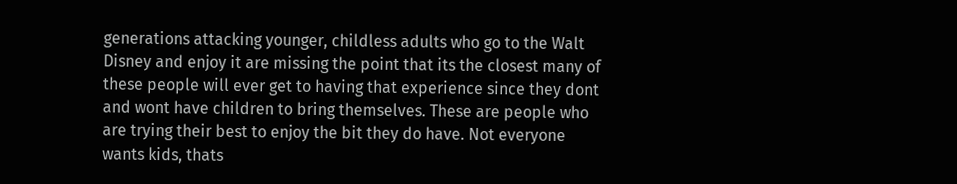generations attacking younger, childless adults who go to the Walt Disney and enjoy it are missing the point that its the closest many of these people will ever get to having that experience since they dont and wont have children to bring themselves. These are people who are trying their best to enjoy the bit they do have. Not everyone wants kids, thats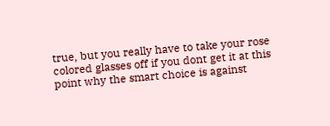true, but you really have to take your rose colored glasses off if you dont get it at this point why the smart choice is against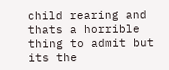child rearing and thats a horrible thing to admit but its the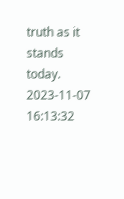truth as it stands today.
2023-11-07 16:13:32